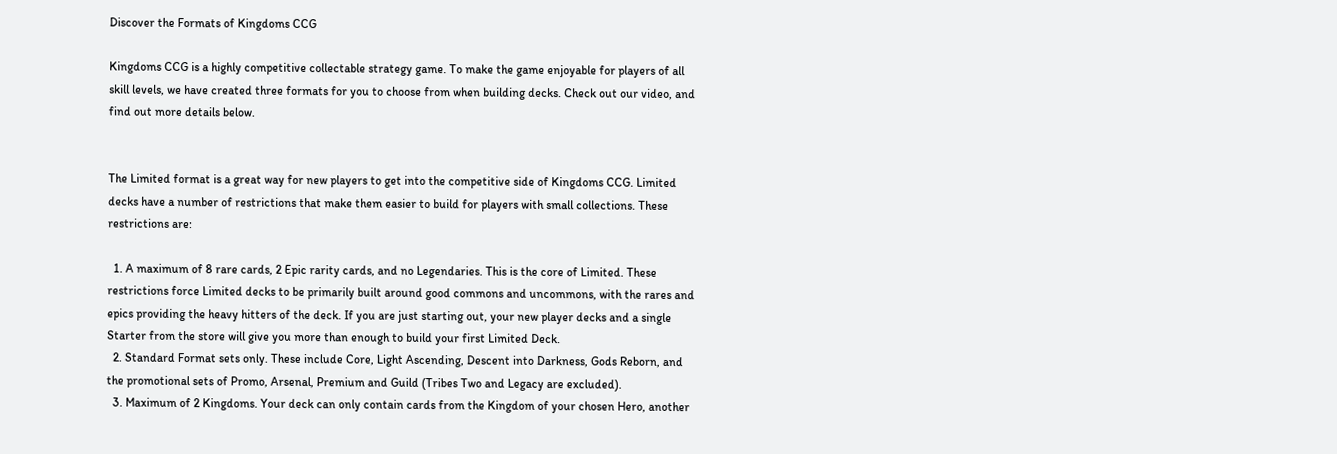Discover the Formats of Kingdoms CCG

Kingdoms CCG is a highly competitive collectable strategy game. To make the game enjoyable for players of all skill levels, we have created three formats for you to choose from when building decks. Check out our video, and find out more details below.


The Limited format is a great way for new players to get into the competitive side of Kingdoms CCG. Limited decks have a number of restrictions that make them easier to build for players with small collections. These restrictions are:

  1. A maximum of 8 rare cards, 2 Epic rarity cards, and no Legendaries. This is the core of Limited. These restrictions force Limited decks to be primarily built around good commons and uncommons, with the rares and epics providing the heavy hitters of the deck. If you are just starting out, your new player decks and a single Starter from the store will give you more than enough to build your first Limited Deck.
  2. Standard Format sets only. These include Core, Light Ascending, Descent into Darkness, Gods Reborn, and the promotional sets of Promo, Arsenal, Premium and Guild (Tribes Two and Legacy are excluded).
  3. Maximum of 2 Kingdoms. Your deck can only contain cards from the Kingdom of your chosen Hero, another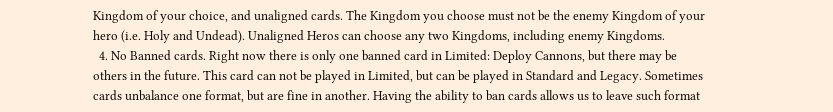Kingdom of your choice, and unaligned cards. The Kingdom you choose must not be the enemy Kingdom of your hero (i.e. Holy and Undead). Unaligned Heros can choose any two Kingdoms, including enemy Kingdoms.
  4. No Banned cards. Right now there is only one banned card in Limited: Deploy Cannons, but there may be others in the future. This card can not be played in Limited, but can be played in Standard and Legacy. Sometimes cards unbalance one format, but are fine in another. Having the ability to ban cards allows us to leave such format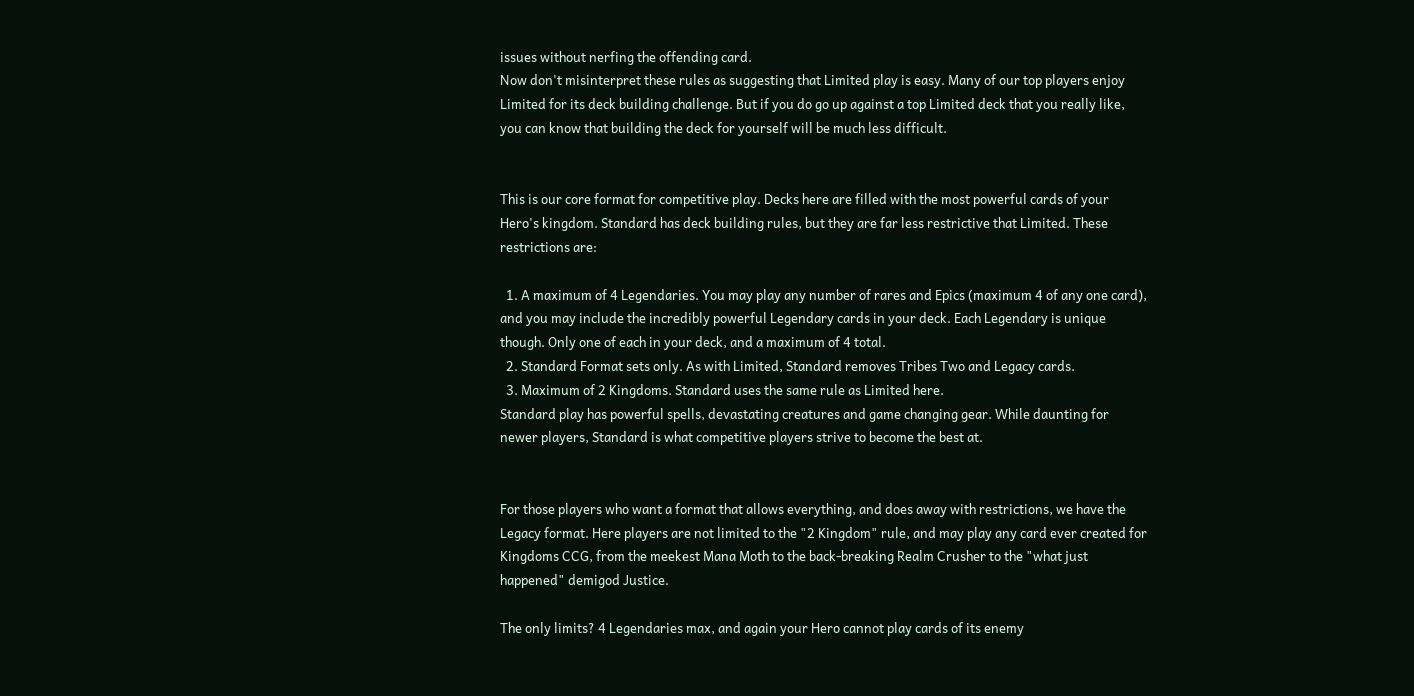issues without nerfing the offending card.
Now don't misinterpret these rules as suggesting that Limited play is easy. Many of our top players enjoy Limited for its deck building challenge. But if you do go up against a top Limited deck that you really like, you can know that building the deck for yourself will be much less difficult.


This is our core format for competitive play. Decks here are filled with the most powerful cards of your Hero's kingdom. Standard has deck building rules, but they are far less restrictive that Limited. These restrictions are:

  1. A maximum of 4 Legendaries. You may play any number of rares and Epics (maximum 4 of any one card), and you may include the incredibly powerful Legendary cards in your deck. Each Legendary is unique though. Only one of each in your deck, and a maximum of 4 total.
  2. Standard Format sets only. As with Limited, Standard removes Tribes Two and Legacy cards.
  3. Maximum of 2 Kingdoms. Standard uses the same rule as Limited here.
Standard play has powerful spells, devastating creatures and game changing gear. While daunting for newer players, Standard is what competitive players strive to become the best at.


For those players who want a format that allows everything, and does away with restrictions, we have the Legacy format. Here players are not limited to the "2 Kingdom" rule, and may play any card ever created for Kingdoms CCG, from the meekest Mana Moth to the back-breaking Realm Crusher to the "what just happened" demigod Justice.

The only limits? 4 Legendaries max, and again your Hero cannot play cards of its enemy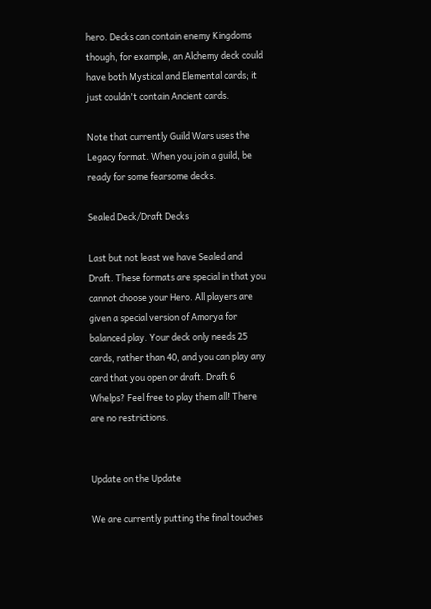hero. Decks can contain enemy Kingdoms though, for example, an Alchemy deck could have both Mystical and Elemental cards; it just couldn't contain Ancient cards.

Note that currently Guild Wars uses the Legacy format. When you join a guild, be ready for some fearsome decks.

Sealed Deck/Draft Decks

Last but not least we have Sealed and Draft. These formats are special in that you cannot choose your Hero. All players are given a special version of Amorya for balanced play. Your deck only needs 25 cards, rather than 40, and you can play any card that you open or draft. Draft 6 Whelps? Feel free to play them all! There are no restrictions.


Update on the Update

We are currently putting the final touches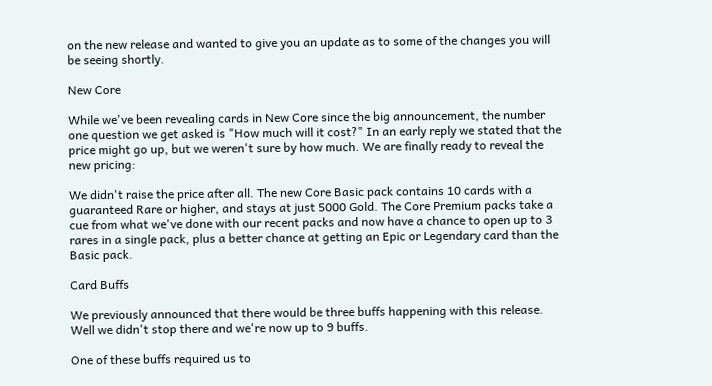on the new release and wanted to give you an update as to some of the changes you will be seeing shortly.

New Core

While we've been revealing cards in New Core since the big announcement, the number one question we get asked is "How much will it cost?" In an early reply we stated that the price might go up, but we weren't sure by how much. We are finally ready to reveal the new pricing:

We didn't raise the price after all. The new Core Basic pack contains 10 cards with a guaranteed Rare or higher, and stays at just 5000 Gold. The Core Premium packs take a cue from what we've done with our recent packs and now have a chance to open up to 3 rares in a single pack, plus a better chance at getting an Epic or Legendary card than the Basic pack.

Card Buffs

We previously announced that there would be three buffs happening with this release. Well we didn't stop there and we're now up to 9 buffs.

One of these buffs required us to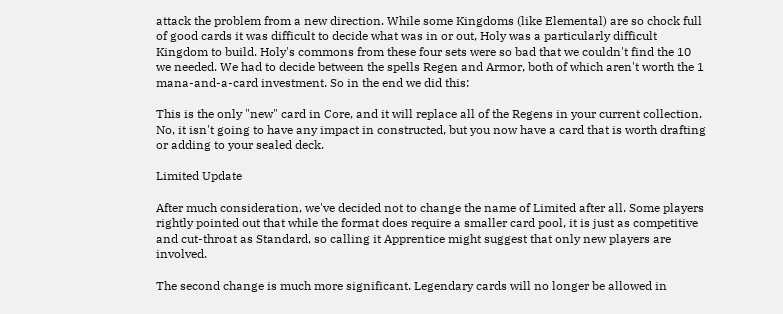attack the problem from a new direction. While some Kingdoms (like Elemental) are so chock full of good cards it was difficult to decide what was in or out, Holy was a particularly difficult Kingdom to build. Holy's commons from these four sets were so bad that we couldn't find the 10 we needed. We had to decide between the spells Regen and Armor, both of which aren't worth the 1 mana-and-a-card investment. So in the end we did this:

This is the only "new" card in Core, and it will replace all of the Regens in your current collection. No, it isn't going to have any impact in constructed, but you now have a card that is worth drafting or adding to your sealed deck.

Limited Update

After much consideration, we've decided not to change the name of Limited after all. Some players rightly pointed out that while the format does require a smaller card pool, it is just as competitive and cut-throat as Standard, so calling it Apprentice might suggest that only new players are involved.

The second change is much more significant. Legendary cards will no longer be allowed in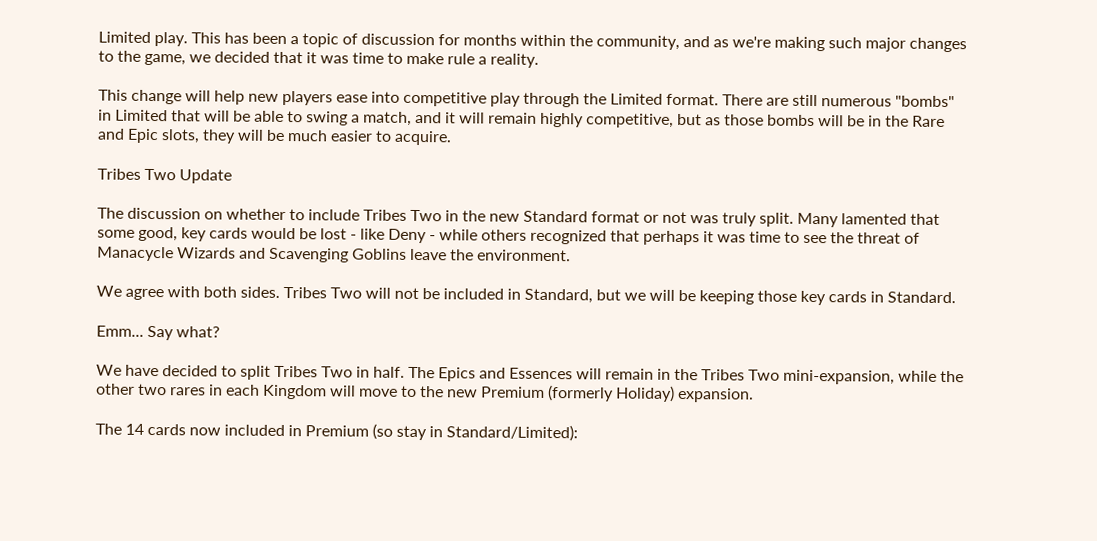Limited play. This has been a topic of discussion for months within the community, and as we're making such major changes to the game, we decided that it was time to make rule a reality.

This change will help new players ease into competitive play through the Limited format. There are still numerous "bombs" in Limited that will be able to swing a match, and it will remain highly competitive, but as those bombs will be in the Rare and Epic slots, they will be much easier to acquire.

Tribes Two Update

The discussion on whether to include Tribes Two in the new Standard format or not was truly split. Many lamented that some good, key cards would be lost - like Deny - while others recognized that perhaps it was time to see the threat of Manacycle Wizards and Scavenging Goblins leave the environment.

We agree with both sides. Tribes Two will not be included in Standard, but we will be keeping those key cards in Standard.

Emm... Say what?

We have decided to split Tribes Two in half. The Epics and Essences will remain in the Tribes Two mini-expansion, while the other two rares in each Kingdom will move to the new Premium (formerly Holiday) expansion.

The 14 cards now included in Premium (so stay in Standard/Limited):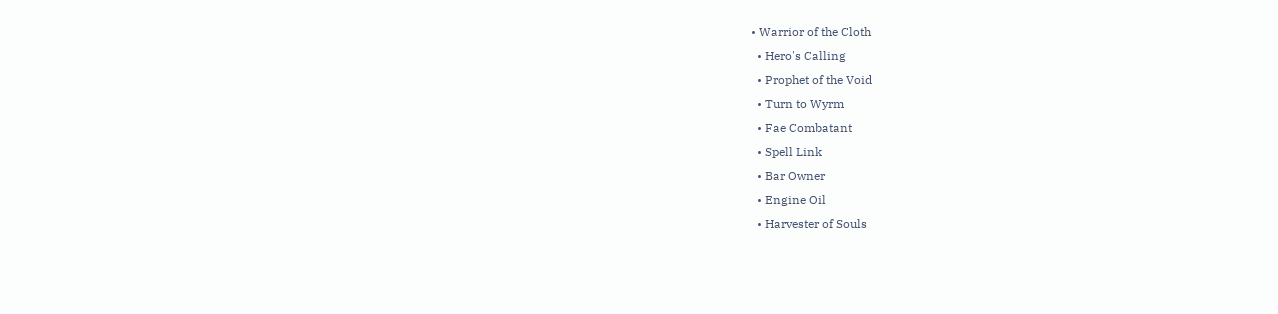• Warrior of the Cloth
  • Hero's Calling
  • Prophet of the Void
  • Turn to Wyrm
  • Fae Combatant
  • Spell Link
  • Bar Owner
  • Engine Oil
  • Harvester of Souls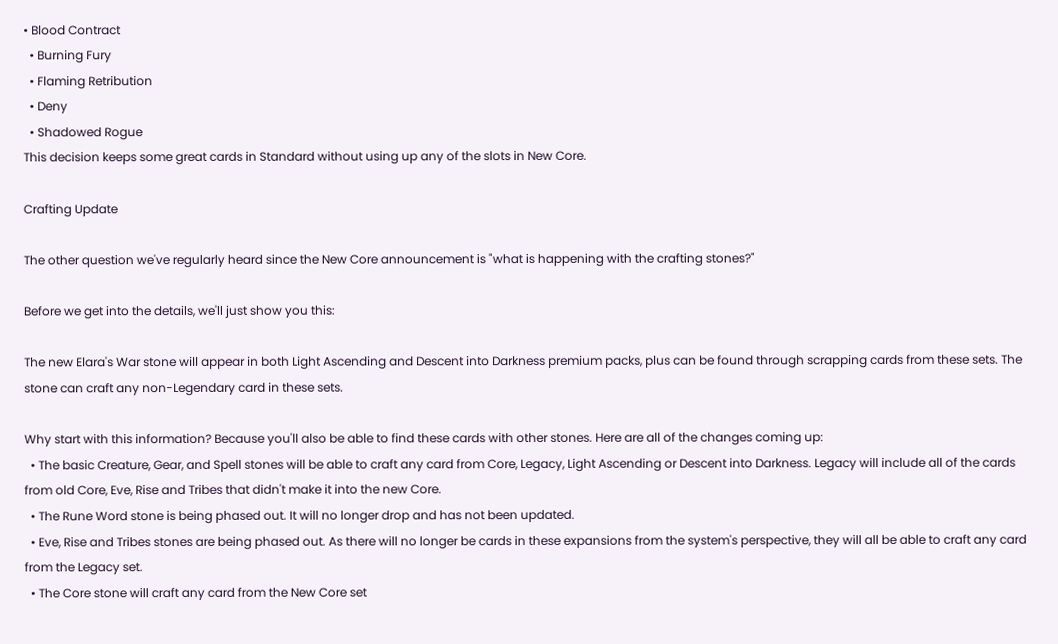• Blood Contract
  • Burning Fury
  • Flaming Retribution
  • Deny
  • Shadowed Rogue
This decision keeps some great cards in Standard without using up any of the slots in New Core.

Crafting Update

The other question we've regularly heard since the New Core announcement is "what is happening with the crafting stones?"

Before we get into the details, we'll just show you this:

The new Elara's War stone will appear in both Light Ascending and Descent into Darkness premium packs, plus can be found through scrapping cards from these sets. The stone can craft any non-Legendary card in these sets.

Why start with this information? Because you'll also be able to find these cards with other stones. Here are all of the changes coming up:
  • The basic Creature, Gear, and Spell stones will be able to craft any card from Core, Legacy, Light Ascending or Descent into Darkness. Legacy will include all of the cards from old Core, Eve, Rise and Tribes that didn't make it into the new Core.
  • The Rune Word stone is being phased out. It will no longer drop and has not been updated.
  • Eve, Rise and Tribes stones are being phased out. As there will no longer be cards in these expansions from the system's perspective, they will all be able to craft any card from the Legacy set.
  • The Core stone will craft any card from the New Core set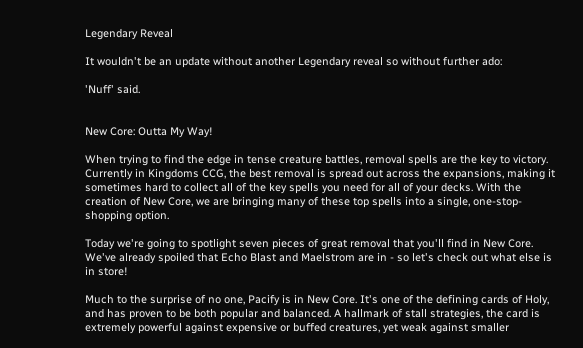Legendary Reveal

It wouldn't be an update without another Legendary reveal so without further ado:

'Nuff' said.


New Core: Outta My Way!

When trying to find the edge in tense creature battles, removal spells are the key to victory. Currently in Kingdoms CCG, the best removal is spread out across the expansions, making it sometimes hard to collect all of the key spells you need for all of your decks. With the creation of New Core, we are bringing many of these top spells into a single, one-stop-shopping option.

Today we're going to spotlight seven pieces of great removal that you'll find in New Core. We've already spoiled that Echo Blast and Maelstrom are in - so let's check out what else is in store!

Much to the surprise of no one, Pacify is in New Core. It's one of the defining cards of Holy, and has proven to be both popular and balanced. A hallmark of stall strategies, the card is extremely powerful against expensive or buffed creatures, yet weak against smaller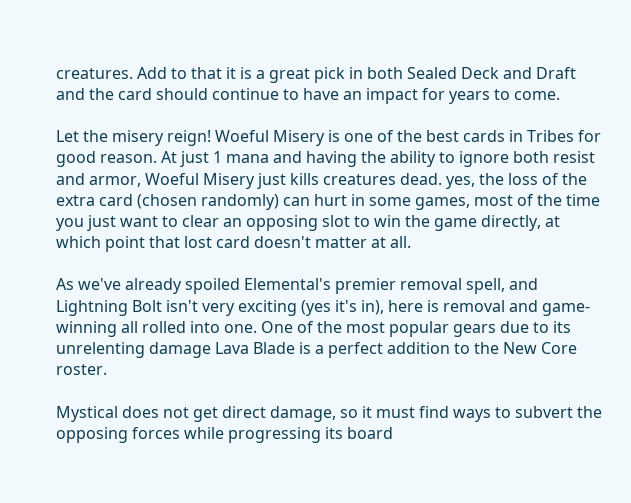creatures. Add to that it is a great pick in both Sealed Deck and Draft and the card should continue to have an impact for years to come.

Let the misery reign! Woeful Misery is one of the best cards in Tribes for good reason. At just 1 mana and having the ability to ignore both resist and armor, Woeful Misery just kills creatures dead. yes, the loss of the extra card (chosen randomly) can hurt in some games, most of the time you just want to clear an opposing slot to win the game directly, at which point that lost card doesn't matter at all.

As we've already spoiled Elemental's premier removal spell, and Lightning Bolt isn't very exciting (yes it's in), here is removal and game-winning all rolled into one. One of the most popular gears due to its unrelenting damage Lava Blade is a perfect addition to the New Core roster.

Mystical does not get direct damage, so it must find ways to subvert the opposing forces while progressing its board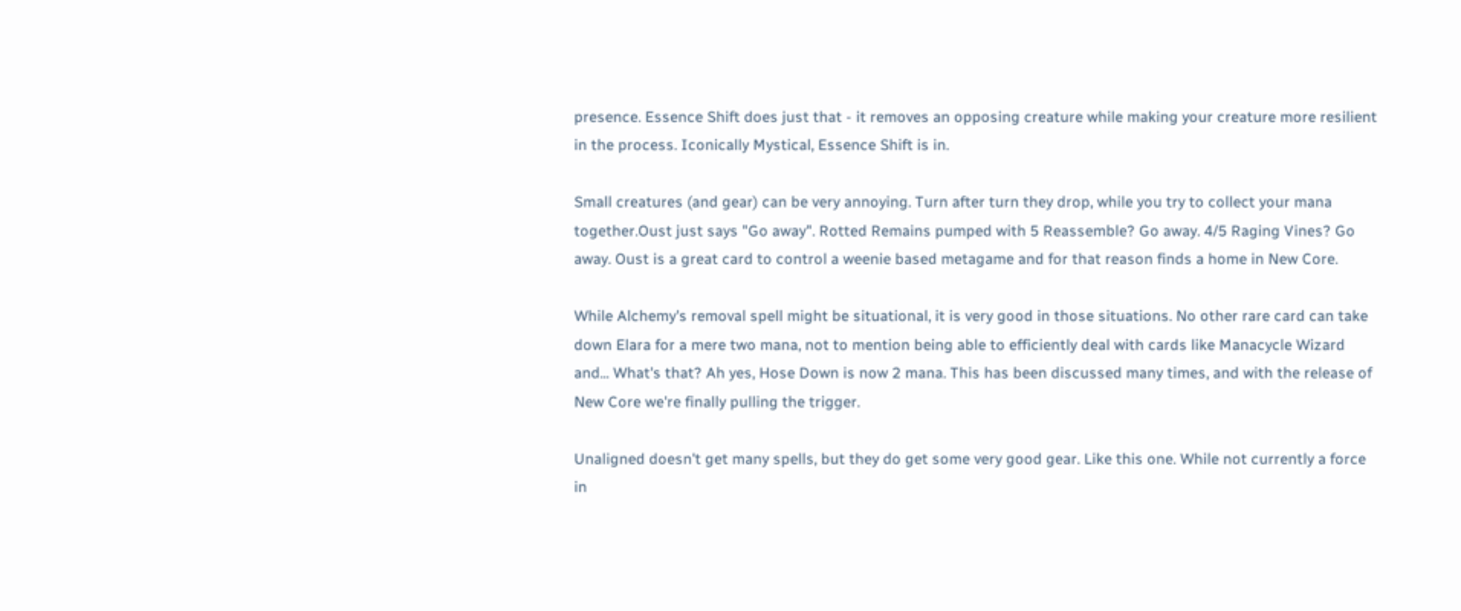presence. Essence Shift does just that - it removes an opposing creature while making your creature more resilient in the process. Iconically Mystical, Essence Shift is in.

Small creatures (and gear) can be very annoying. Turn after turn they drop, while you try to collect your mana together.Oust just says "Go away". Rotted Remains pumped with 5 Reassemble? Go away. 4/5 Raging Vines? Go away. Oust is a great card to control a weenie based metagame and for that reason finds a home in New Core.

While Alchemy's removal spell might be situational, it is very good in those situations. No other rare card can take down Elara for a mere two mana, not to mention being able to efficiently deal with cards like Manacycle Wizard and... What's that? Ah yes, Hose Down is now 2 mana. This has been discussed many times, and with the release of New Core we're finally pulling the trigger.

Unaligned doesn't get many spells, but they do get some very good gear. Like this one. While not currently a force in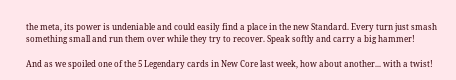the meta, its power is undeniable and could easily find a place in the new Standard. Every turn just smash something small and run them over while they try to recover. Speak softly and carry a big hammer!

And as we spoiled one of the 5 Legendary cards in New Core last week, how about another... with a twist!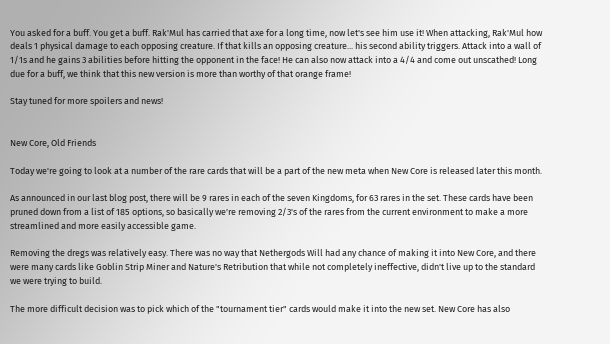You asked for a buff. You get a buff. Rak'Mul has carried that axe for a long time, now let's see him use it! When attacking, Rak'Mul how deals 1 physical damage to each opposing creature. If that kills an opposing creature... his second ability triggers. Attack into a wall of 1/1s and he gains 3 abilities before hitting the opponent in the face! He can also now attack into a 4/4 and come out unscathed! Long due for a buff, we think that this new version is more than worthy of that orange frame!

Stay tuned for more spoilers and news!


New Core, Old Friends

Today we're going to look at a number of the rare cards that will be a part of the new meta when New Core is released later this month.

As announced in our last blog post, there will be 9 rares in each of the seven Kingdoms, for 63 rares in the set. These cards have been pruned down from a list of 185 options, so basically we're removing 2/3's of the rares from the current environment to make a more streamlined and more easily accessible game.

Removing the dregs was relatively easy. There was no way that Nethergods Will had any chance of making it into New Core, and there were many cards like Goblin Strip Miner and Nature's Retribution that while not completely ineffective, didn't live up to the standard we were trying to build.

The more difficult decision was to pick which of the "tournament tier" cards would make it into the new set. New Core has also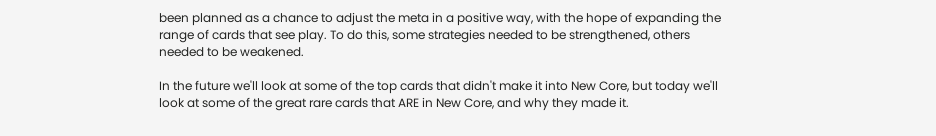been planned as a chance to adjust the meta in a positive way, with the hope of expanding the range of cards that see play. To do this, some strategies needed to be strengthened, others needed to be weakened.

In the future we'll look at some of the top cards that didn't make it into New Core, but today we'll look at some of the great rare cards that ARE in New Core, and why they made it.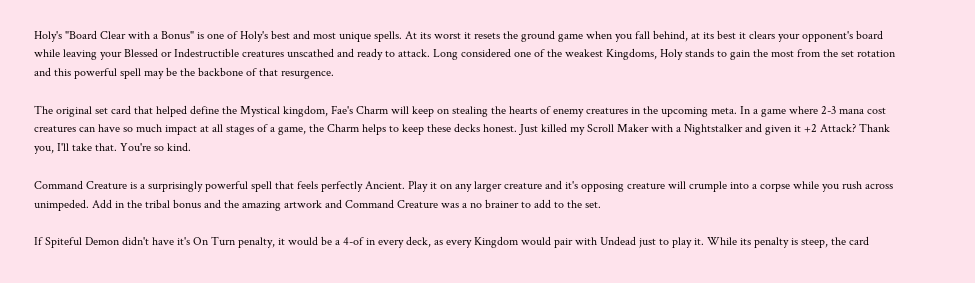Holy's "Board Clear with a Bonus" is one of Holy's best and most unique spells. At its worst it resets the ground game when you fall behind, at its best it clears your opponent's board while leaving your Blessed or Indestructible creatures unscathed and ready to attack. Long considered one of the weakest Kingdoms, Holy stands to gain the most from the set rotation and this powerful spell may be the backbone of that resurgence.

The original set card that helped define the Mystical kingdom, Fae's Charm will keep on stealing the hearts of enemy creatures in the upcoming meta. In a game where 2-3 mana cost creatures can have so much impact at all stages of a game, the Charm helps to keep these decks honest. Just killed my Scroll Maker with a Nightstalker and given it +2 Attack? Thank you, I'll take that. You're so kind.

Command Creature is a surprisingly powerful spell that feels perfectly Ancient. Play it on any larger creature and it's opposing creature will crumple into a corpse while you rush across unimpeded. Add in the tribal bonus and the amazing artwork and Command Creature was a no brainer to add to the set.

If Spiteful Demon didn't have it's On Turn penalty, it would be a 4-of in every deck, as every Kingdom would pair with Undead just to play it. While its penalty is steep, the card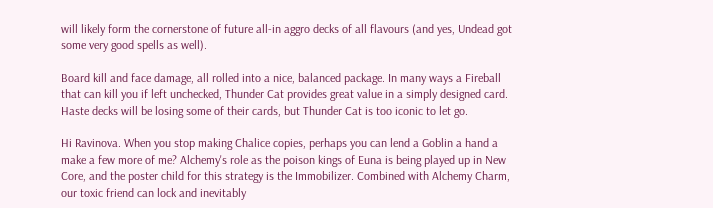will likely form the cornerstone of future all-in aggro decks of all flavours (and yes, Undead got some very good spells as well).

Board kill and face damage, all rolled into a nice, balanced package. In many ways a Fireball that can kill you if left unchecked, Thunder Cat provides great value in a simply designed card. Haste decks will be losing some of their cards, but Thunder Cat is too iconic to let go.

Hi Ravinova. When you stop making Chalice copies, perhaps you can lend a Goblin a hand a make a few more of me? Alchemy's role as the poison kings of Euna is being played up in New Core, and the poster child for this strategy is the Immobilizer. Combined with Alchemy Charm, our toxic friend can lock and inevitably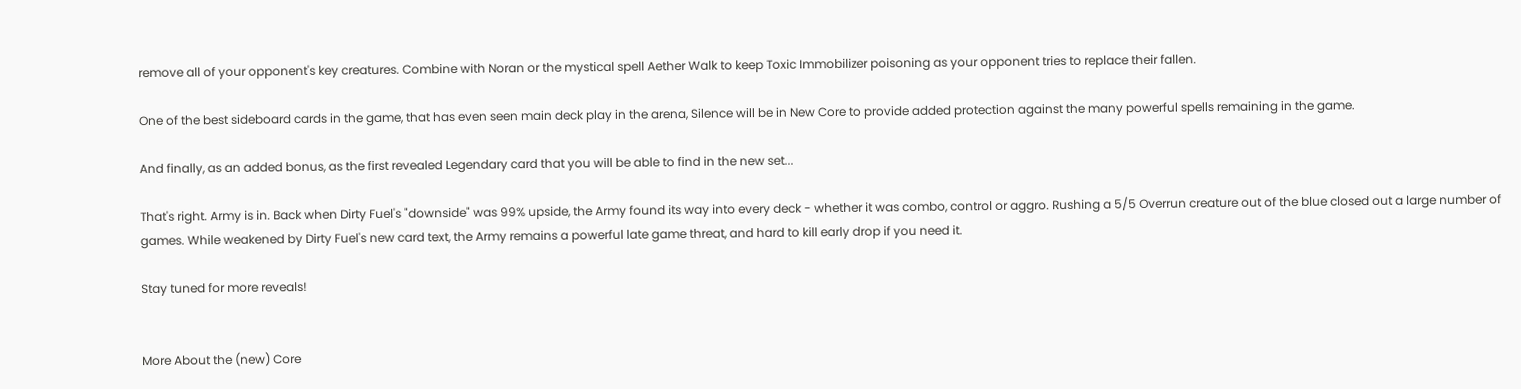remove all of your opponent's key creatures. Combine with Noran or the mystical spell Aether Walk to keep Toxic Immobilizer poisoning as your opponent tries to replace their fallen.

One of the best sideboard cards in the game, that has even seen main deck play in the arena, Silence will be in New Core to provide added protection against the many powerful spells remaining in the game.

And finally, as an added bonus, as the first revealed Legendary card that you will be able to find in the new set...

That's right. Army is in. Back when Dirty Fuel's "downside" was 99% upside, the Army found its way into every deck - whether it was combo, control or aggro. Rushing a 5/5 Overrun creature out of the blue closed out a large number of games. While weakened by Dirty Fuel's new card text, the Army remains a powerful late game threat, and hard to kill early drop if you need it.

Stay tuned for more reveals!


More About the (new) Core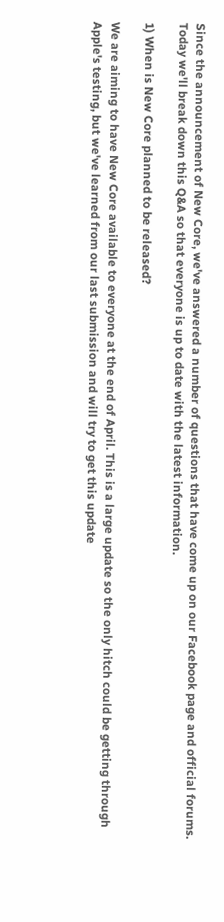Since the announcement of New Core, we've answered a number of questions that have come up on our Facebook page and official forums. Today we'll break down this Q&A so that everyone is up to date with the latest information.

1) When is New Core planned to be released?

We are aiming to have New Core available to everyone at the end of April. This is a large update so the only hitch could be getting through Apple's testing, but we've learned from our last submission and will try to get this update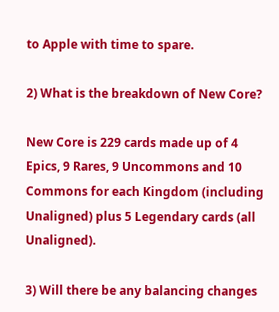to Apple with time to spare.

2) What is the breakdown of New Core?

New Core is 229 cards made up of 4 Epics, 9 Rares, 9 Uncommons and 10 Commons for each Kingdom (including Unaligned) plus 5 Legendary cards (all Unaligned).

3) Will there be any balancing changes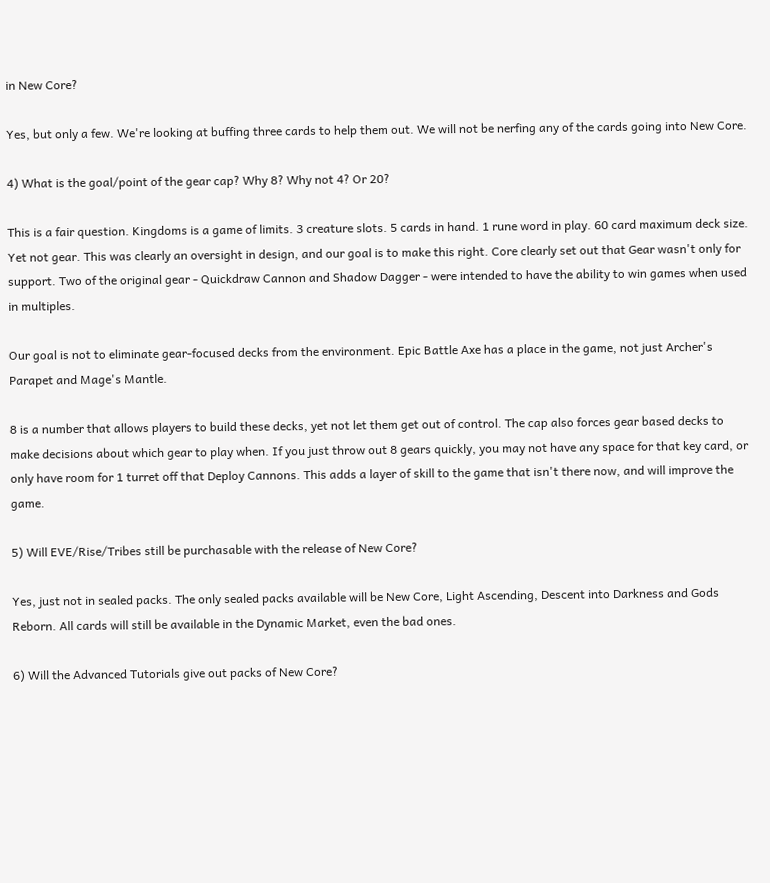in New Core?

Yes, but only a few. We're looking at buffing three cards to help them out. We will not be nerfing any of the cards going into New Core.

4) What is the goal/point of the gear cap? Why 8? Why not 4? Or 20?

This is a fair question. Kingdoms is a game of limits. 3 creature slots. 5 cards in hand. 1 rune word in play. 60 card maximum deck size. Yet not gear. This was clearly an oversight in design, and our goal is to make this right. Core clearly set out that Gear wasn't only for support. Two of the original gear - Quickdraw Cannon and Shadow Dagger - were intended to have the ability to win games when used in multiples.

Our goal is not to eliminate gear-focused decks from the environment. Epic Battle Axe has a place in the game, not just Archer's Parapet and Mage's Mantle.

8 is a number that allows players to build these decks, yet not let them get out of control. The cap also forces gear based decks to make decisions about which gear to play when. If you just throw out 8 gears quickly, you may not have any space for that key card, or only have room for 1 turret off that Deploy Cannons. This adds a layer of skill to the game that isn't there now, and will improve the game.

5) Will EVE/Rise/Tribes still be purchasable with the release of New Core?

Yes, just not in sealed packs. The only sealed packs available will be New Core, Light Ascending, Descent into Darkness and Gods Reborn. All cards will still be available in the Dynamic Market, even the bad ones.

6) Will the Advanced Tutorials give out packs of New Core?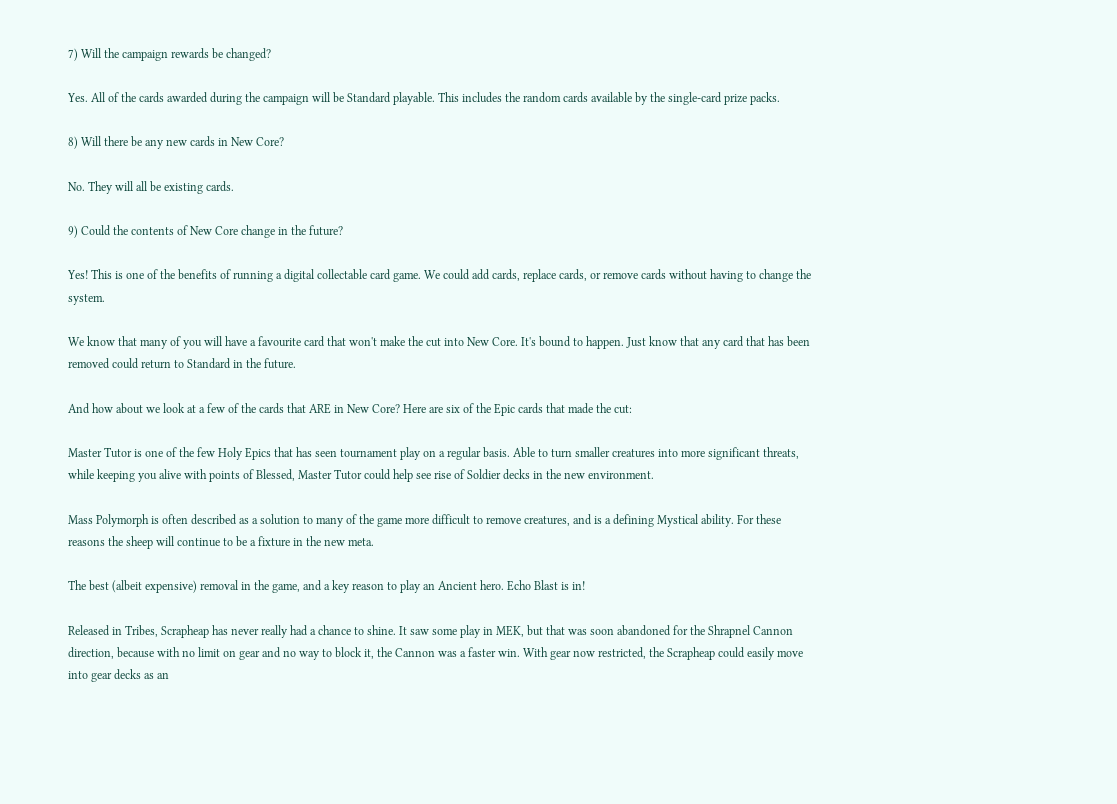7) Will the campaign rewards be changed?

Yes. All of the cards awarded during the campaign will be Standard playable. This includes the random cards available by the single-card prize packs.

8) Will there be any new cards in New Core?

No. They will all be existing cards.

9) Could the contents of New Core change in the future?

Yes! This is one of the benefits of running a digital collectable card game. We could add cards, replace cards, or remove cards without having to change the system.

We know that many of you will have a favourite card that won't make the cut into New Core. It's bound to happen. Just know that any card that has been removed could return to Standard in the future.

And how about we look at a few of the cards that ARE in New Core? Here are six of the Epic cards that made the cut:

Master Tutor is one of the few Holy Epics that has seen tournament play on a regular basis. Able to turn smaller creatures into more significant threats, while keeping you alive with points of Blessed, Master Tutor could help see rise of Soldier decks in the new environment.

Mass Polymorph is often described as a solution to many of the game more difficult to remove creatures, and is a defining Mystical ability. For these reasons the sheep will continue to be a fixture in the new meta.

The best (albeit expensive) removal in the game, and a key reason to play an Ancient hero. Echo Blast is in!

Released in Tribes, Scrapheap has never really had a chance to shine. It saw some play in MEK, but that was soon abandoned for the Shrapnel Cannon direction, because with no limit on gear and no way to block it, the Cannon was a faster win. With gear now restricted, the Scrapheap could easily move into gear decks as an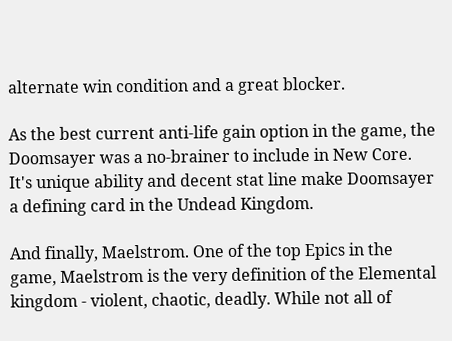alternate win condition and a great blocker.

As the best current anti-life gain option in the game, the Doomsayer was a no-brainer to include in New Core. It's unique ability and decent stat line make Doomsayer a defining card in the Undead Kingdom.

And finally, Maelstrom. One of the top Epics in the game, Maelstrom is the very definition of the Elemental kingdom - violent, chaotic, deadly. While not all of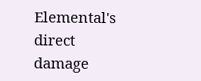Elemental's direct damage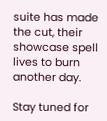suite has made the cut, their showcase spell lives to burn another day.

Stay tuned for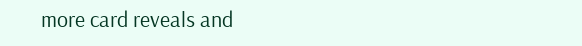more card reveals and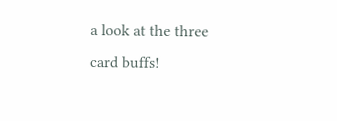a look at the three card buffs!